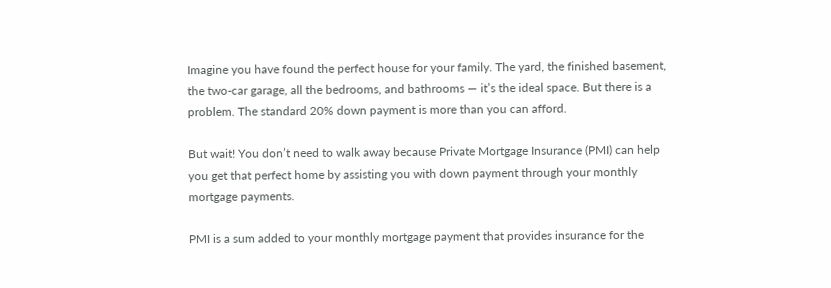Imagine you have found the perfect house for your family. The yard, the finished basement, the two-car garage, all the bedrooms, and bathrooms — it’s the ideal space. But there is a problem. The standard 20% down payment is more than you can afford.

But wait! You don’t need to walk away because Private Mortgage Insurance (PMI) can help you get that perfect home by assisting you with down payment through your monthly mortgage payments.

PMI is a sum added to your monthly mortgage payment that provides insurance for the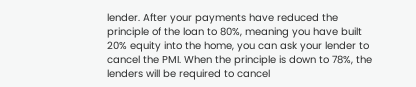lender. After your payments have reduced the principle of the loan to 80%, meaning you have built 20% equity into the home, you can ask your lender to cancel the PMI. When the principle is down to 78%, the lenders will be required to cancel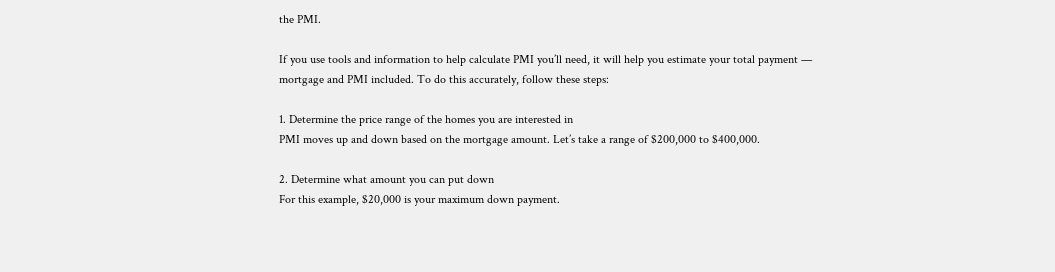the PMI.

If you use tools and information to help calculate PMI you’ll need, it will help you estimate your total payment — mortgage and PMI included. To do this accurately, follow these steps:

1. Determine the price range of the homes you are interested in
PMI moves up and down based on the mortgage amount. Let’s take a range of $200,000 to $400,000.

2. Determine what amount you can put down
For this example, $20,000 is your maximum down payment.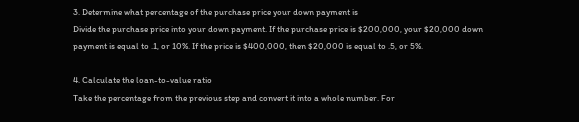3. Determine what percentage of the purchase price your down payment is
Divide the purchase price into your down payment. If the purchase price is $200,000, your $20,000 down payment is equal to .1, or 10%. If the price is $400,000, then $20,000 is equal to .5, or 5%.

4. Calculate the loan-to-value ratio
Take the percentage from the previous step and convert it into a whole number. For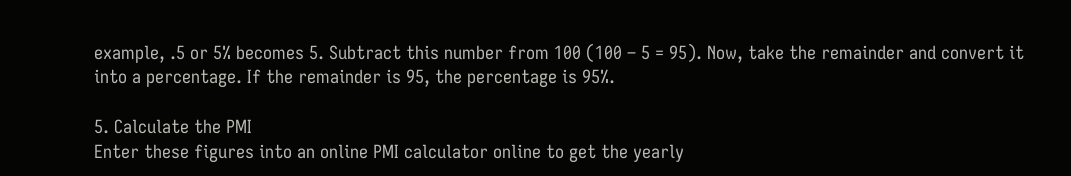example, .5 or 5% becomes 5. Subtract this number from 100 (100 – 5 = 95). Now, take the remainder and convert it into a percentage. If the remainder is 95, the percentage is 95%.

5. Calculate the PMI
Enter these figures into an online PMI calculator online to get the yearly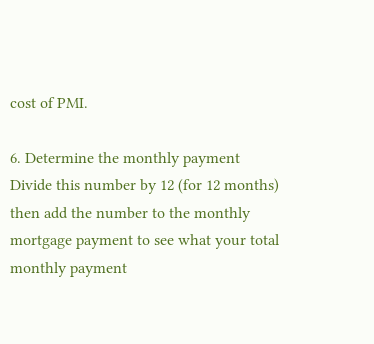cost of PMI.

6. Determine the monthly payment
Divide this number by 12 (for 12 months) then add the number to the monthly mortgage payment to see what your total monthly payment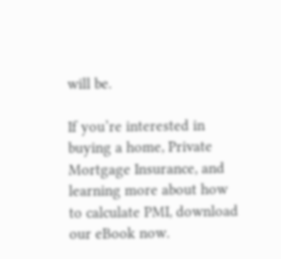will be.

If you’re interested in buying a home, Private Mortgage Insurance, and learning more about how to calculate PMI, download our eBook now.